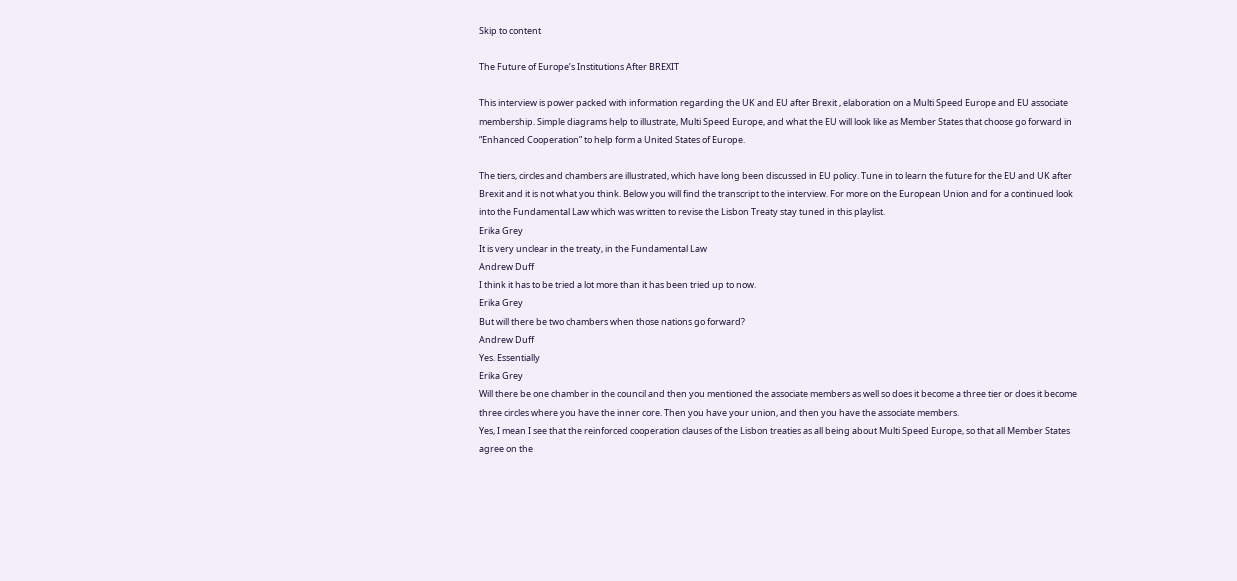Skip to content

The Future of Europe’s Institutions After BREXIT

This interview is power packed with information regarding the UK and EU after Brexit , elaboration on a Multi Speed Europe and EU associate membership. Simple diagrams help to illustrate, Multi Speed Europe, and what the EU will look like as Member States that choose go forward in “Enhanced Cooperation” to help form a United States of Europe.

The tiers, circles and chambers are illustrated, which have long been discussed in EU policy. Tune in to learn the future for the EU and UK after Brexit and it is not what you think. Below you will find the transcript to the interview. For more on the European Union and for a continued look into the Fundamental Law which was written to revise the Lisbon Treaty stay tuned in this playlist.
Erika Grey
It is very unclear in the treaty, in the Fundamental Law
Andrew Duff
I think it has to be tried a lot more than it has been tried up to now.
Erika Grey
But will there be two chambers when those nations go forward?
Andrew Duff
Yes. Essentially
Erika Grey
Will there be one chamber in the council and then you mentioned the associate members as well so does it become a three tier or does it become three circles where you have the inner core. Then you have your union, and then you have the associate members.
Yes, I mean I see that the reinforced cooperation clauses of the Lisbon treaties as all being about Multi Speed Europe, so that all Member States agree on the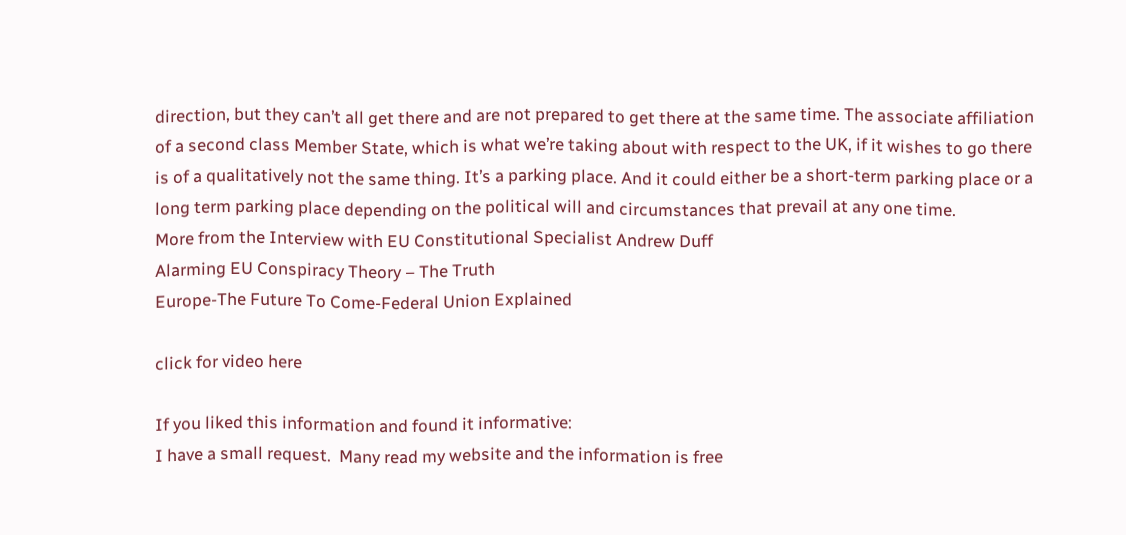direction, but they can’t all get there and are not prepared to get there at the same time. The associate affiliation of a second class Member State, which is what we’re taking about with respect to the UK, if it wishes to go there is of a qualitatively not the same thing. It’s a parking place. And it could either be a short-term parking place or a long term parking place depending on the political will and circumstances that prevail at any one time.
More from the Interview with EU Constitutional Specialist Andrew Duff
Alarming EU Conspiracy Theory – The Truth
Europe-The Future To Come-Federal Union Explained

click for video here

If you liked this information and found it informative:
I have a small request.  Many read my website and the information is free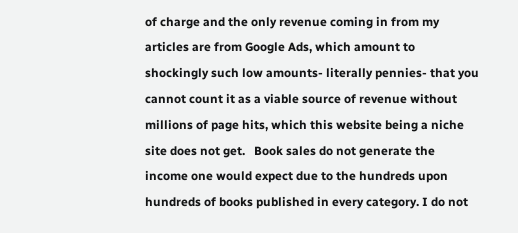of charge and the only revenue coming in from my articles are from Google Ads, which amount to shockingly such low amounts- literally pennies- that you cannot count it as a viable source of revenue without millions of page hits, which this website being a niche site does not get.   Book sales do not generate the income one would expect due to the hundreds upon hundreds of books published in every category. I do not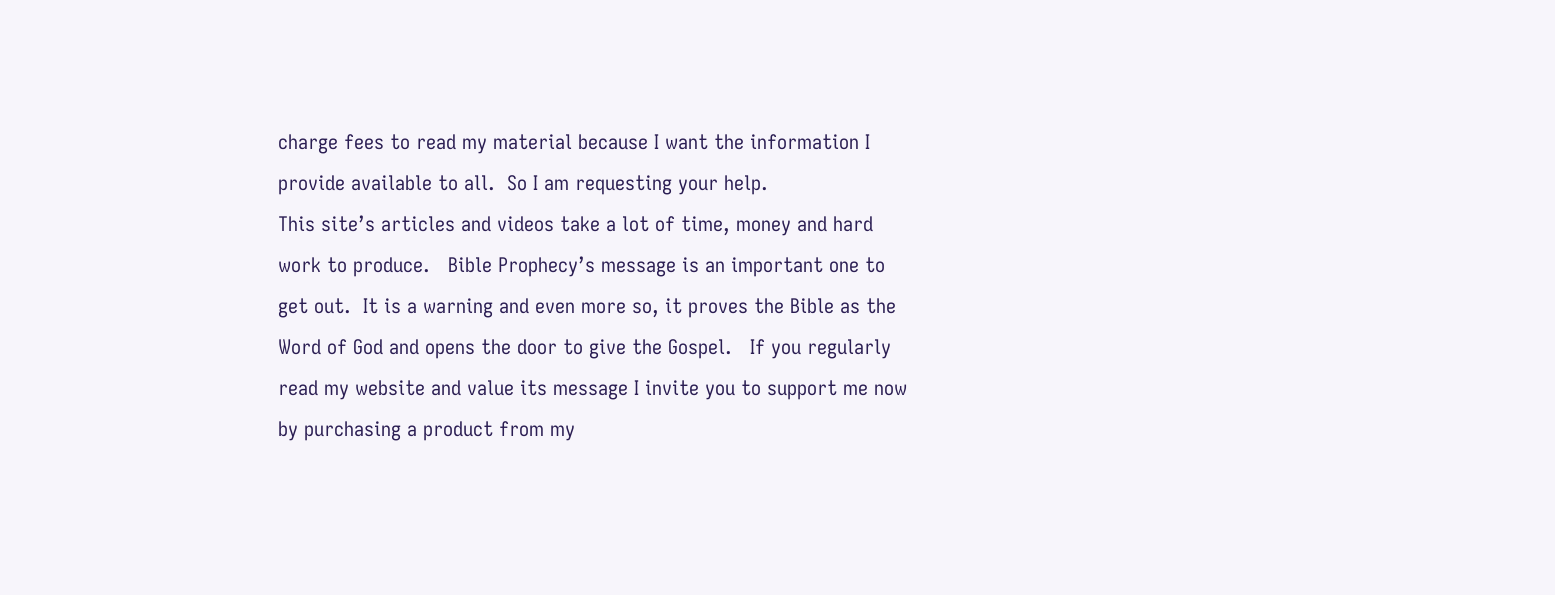charge fees to read my material because I want the information I provide available to all.  So I am requesting your help.
This site’s articles and videos take a lot of time, money and hard work to produce.   Bible Prophecy’s message is an important one to get out.  It is a warning and even more so, it proves the Bible as the Word of God and opens the door to give the Gospel.   If you regularly read my website and value its message I invite you to support me now by purchasing a product from my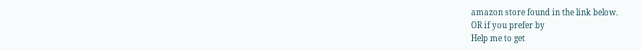amazon store found in the link below.
OR if you prefer by
Help me to get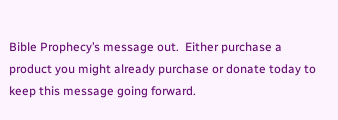Bible Prophecy’s message out.  Either purchase a product you might already purchase or donate today to keep this message going forward.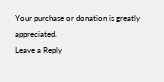Your purchase or donation is greatly appreciated.
Leave a Reply